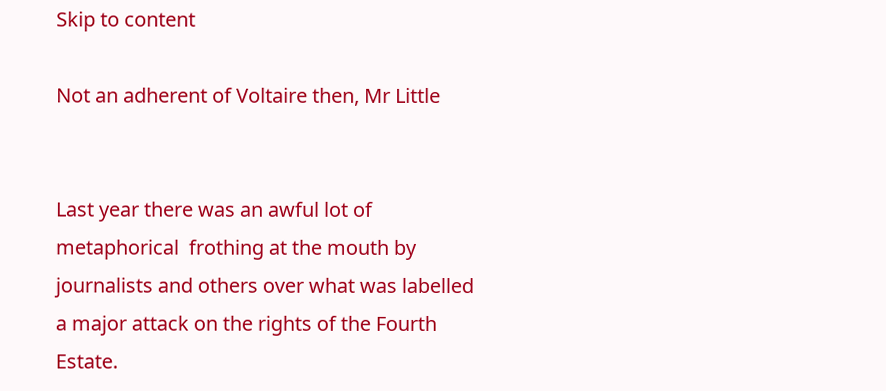Skip to content

Not an adherent of Voltaire then, Mr Little


Last year there was an awful lot of metaphorical  frothing at the mouth by journalists and others over what was labelled a major attack on the rights of the Fourth Estate.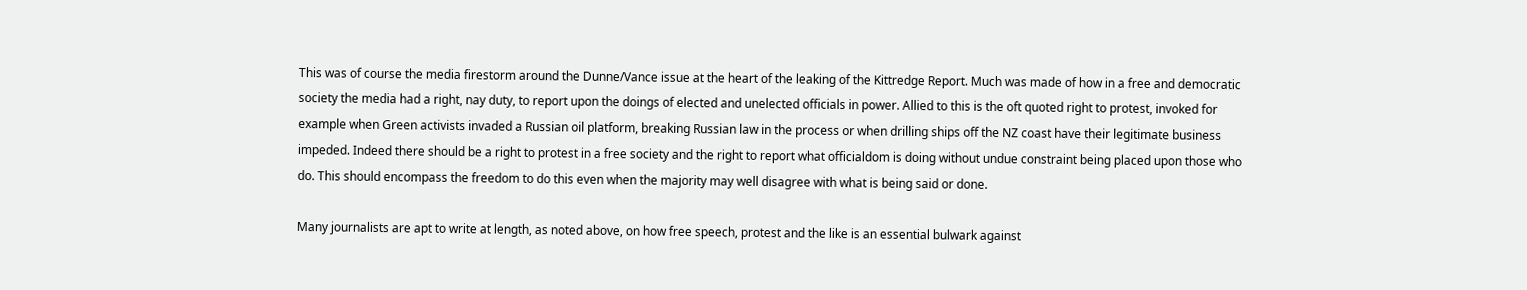This was of course the media firestorm around the Dunne/Vance issue at the heart of the leaking of the Kittredge Report. Much was made of how in a free and democratic society the media had a right, nay duty, to report upon the doings of elected and unelected officials in power. Allied to this is the oft quoted right to protest, invoked for example when Green activists invaded a Russian oil platform, breaking Russian law in the process or when drilling ships off the NZ coast have their legitimate business impeded. Indeed there should be a right to protest in a free society and the right to report what officialdom is doing without undue constraint being placed upon those who do. This should encompass the freedom to do this even when the majority may well disagree with what is being said or done.

Many journalists are apt to write at length, as noted above, on how free speech, protest and the like is an essential bulwark against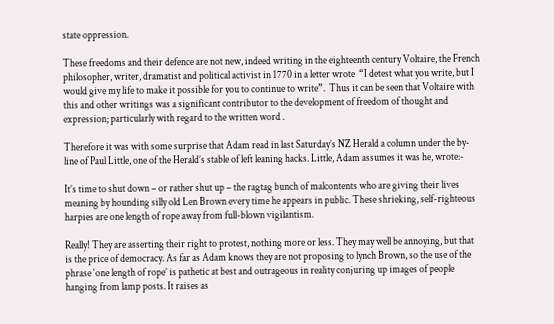state oppression.

These freedoms and their defence are not new, indeed writing in the eighteenth century Voltaire, the French philosopher, writer, dramatist and political activist in 1770 in a letter wrote  “I detest what you write, but I would give my life to make it possible for you to continue to write”.  Thus it can be seen that Voltaire with this and other writings was a significant contributor to the development of freedom of thought and expression; particularly with regard to the written word .

Therefore it was with some surprise that Adam read in last Saturday’s NZ Herald a column under the by-line of Paul Little, one of the Herald’s stable of left leaning hacks. Little, Adam assumes it was he, wrote:-

It’s time to shut down – or rather shut up – the ragtag bunch of malcontents who are giving their lives meaning by hounding silly old Len Brown every time he appears in public. These shrieking, self-righteous harpies are one length of rope away from full-blown vigilantism.

Really! They are asserting their right to protest, nothing more or less. They may well be annoying, but that is the price of democracy. As far as Adam knows they are not proposing to lynch Brown, so the use of the phrase ‘one length of rope’ is pathetic at best and outrageous in reality conjuring up images of people hanging from lamp posts. It raises as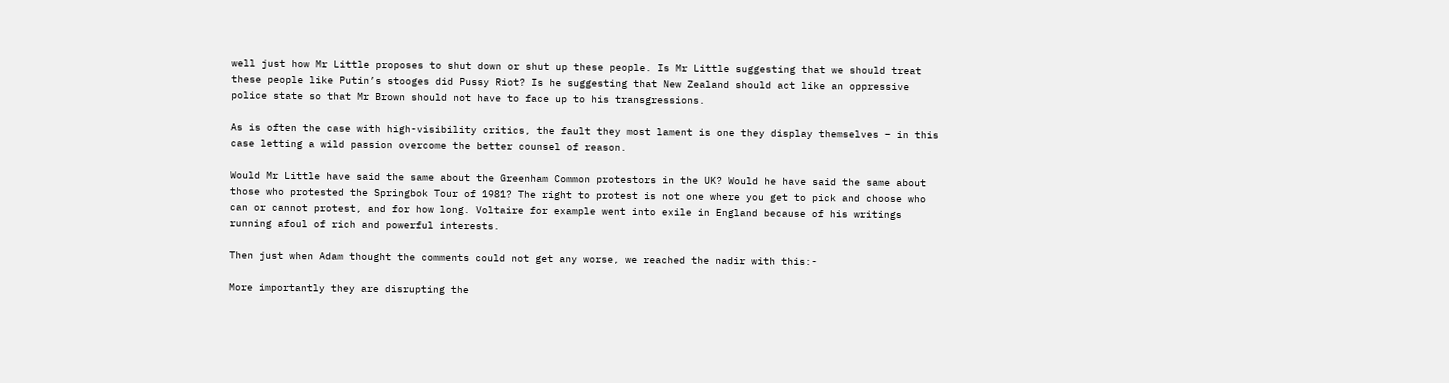well just how Mr Little proposes to shut down or shut up these people. Is Mr Little suggesting that we should treat these people like Putin’s stooges did Pussy Riot? Is he suggesting that New Zealand should act like an oppressive police state so that Mr Brown should not have to face up to his transgressions.

As is often the case with high-visibility critics, the fault they most lament is one they display themselves – in this case letting a wild passion overcome the better counsel of reason.

Would Mr Little have said the same about the Greenham Common protestors in the UK? Would he have said the same about those who protested the Springbok Tour of 1981? The right to protest is not one where you get to pick and choose who can or cannot protest, and for how long. Voltaire for example went into exile in England because of his writings running afoul of rich and powerful interests.

Then just when Adam thought the comments could not get any worse, we reached the nadir with this:-

More importantly they are disrupting the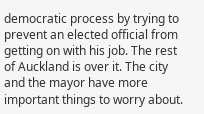democratic process by trying to prevent an elected official from getting on with his job. The rest of Auckland is over it. The city and the mayor have more important things to worry about.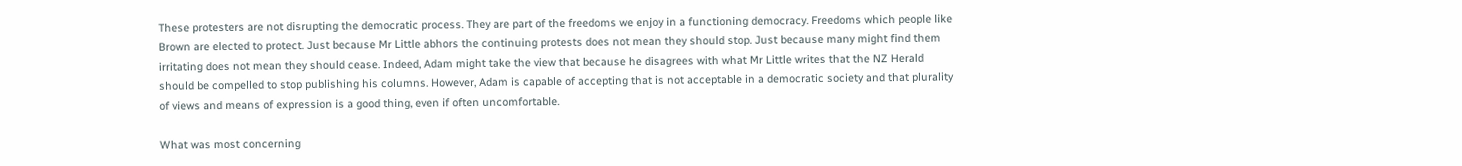These protesters are not disrupting the democratic process. They are part of the freedoms we enjoy in a functioning democracy. Freedoms which people like Brown are elected to protect. Just because Mr Little abhors the continuing protests does not mean they should stop. Just because many might find them irritating does not mean they should cease. Indeed, Adam might take the view that because he disagrees with what Mr Little writes that the NZ Herald should be compelled to stop publishing his columns. However, Adam is capable of accepting that is not acceptable in a democratic society and that plurality of views and means of expression is a good thing, even if often uncomfortable.

What was most concerning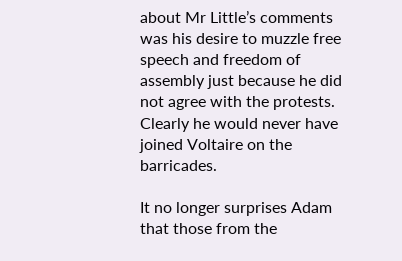about Mr Little’s comments was his desire to muzzle free speech and freedom of assembly just because he did not agree with the protests. Clearly he would never have joined Voltaire on the barricades.

It no longer surprises Adam that those from the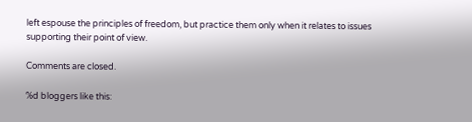left espouse the principles of freedom, but practice them only when it relates to issues supporting their point of view.

Comments are closed.

%d bloggers like this: